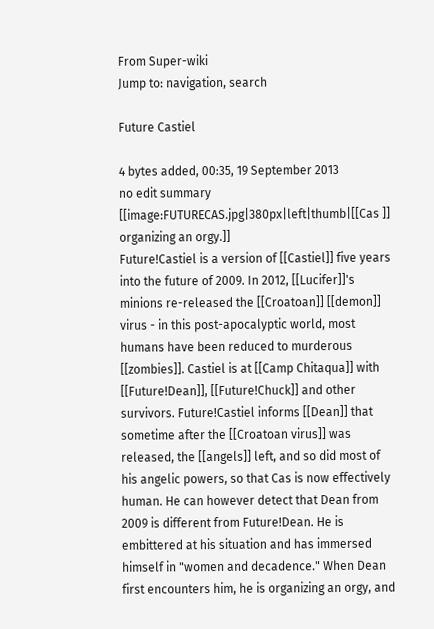From Super-wiki
Jump to: navigation, search

Future Castiel

4 bytes added, 00:35, 19 September 2013
no edit summary
[[image:FUTURECAS.jpg|380px|left|thumb|[[Cas ]] organizing an orgy.]]
Future!Castiel is a version of [[Castiel]] five years into the future of 2009. In 2012, [[Lucifer]]'s minions re-released the [[Croatoan]] [[demon]] virus - in this post-apocalyptic world, most humans have been reduced to murderous [[zombies]]. Castiel is at [[Camp Chitaqua]] with [[Future!Dean]], [[Future!Chuck]] and other survivors. Future!Castiel informs [[Dean]] that sometime after the [[Croatoan virus]] was released, the [[angels]] left, and so did most of his angelic powers, so that Cas is now effectively human. He can however detect that Dean from 2009 is different from Future!Dean. He is embittered at his situation and has immersed himself in "women and decadence." When Dean first encounters him, he is organizing an orgy, and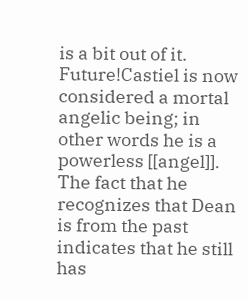is a bit out of it. Future!Castiel is now considered a mortal angelic being; in other words he is a powerless [[angel]]. The fact that he recognizes that Dean is from the past indicates that he still has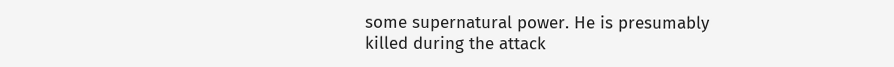some supernatural power. He is presumably killed during the attack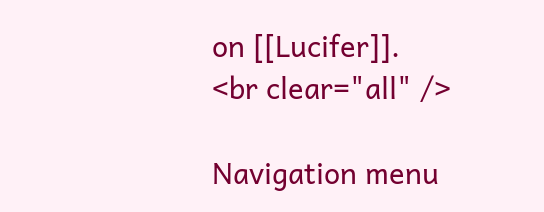on [[Lucifer]].
<br clear="all" />

Navigation menu